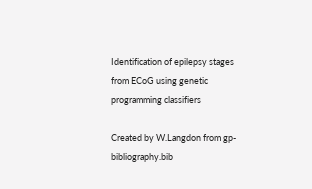Identification of epilepsy stages from ECoG using genetic programming classifiers

Created by W.Langdon from gp-bibliography.bib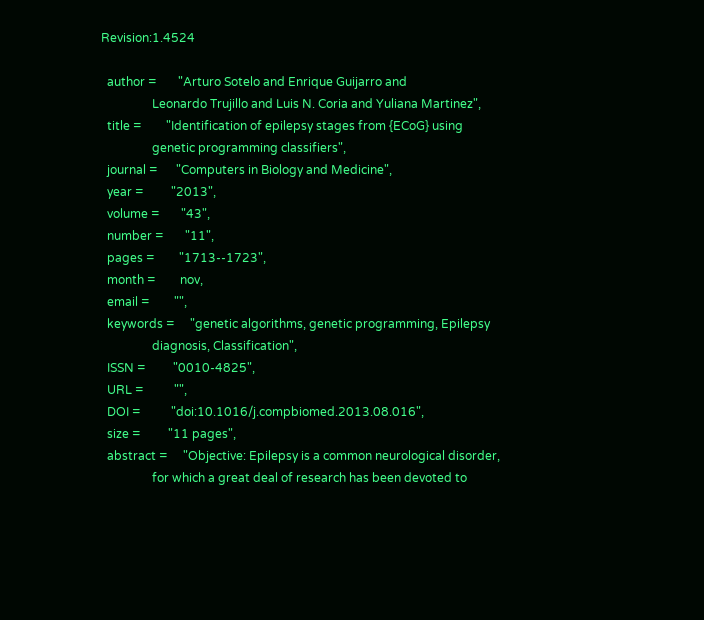Revision:1.4524

  author =       "Arturo Sotelo and Enrique Guijarro and
                 Leonardo Trujillo and Luis N. Coria and Yuliana Martinez",
  title =        "Identification of epilepsy stages from {ECoG} using
                 genetic programming classifiers",
  journal =      "Computers in Biology and Medicine",
  year =         "2013",
  volume =       "43",
  number =       "11",
  pages =        "1713--1723",
  month =        nov,
  email =        "",
  keywords =     "genetic algorithms, genetic programming, Epilepsy
                 diagnosis, Classification",
  ISSN =         "0010-4825",
  URL =          "",
  DOI =          "doi:10.1016/j.compbiomed.2013.08.016",
  size =         "11 pages",
  abstract =     "Objective: Epilepsy is a common neurological disorder,
                 for which a great deal of research has been devoted to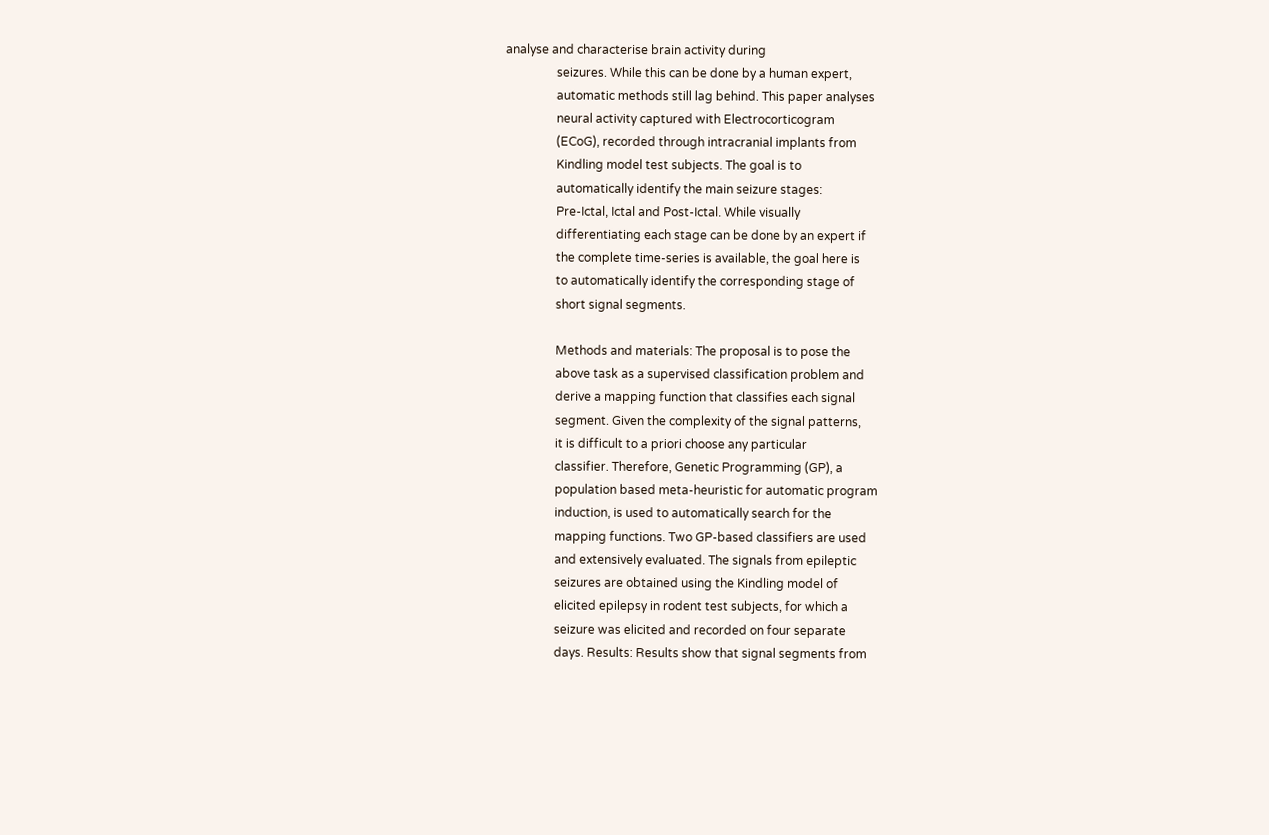analyse and characterise brain activity during
                 seizures. While this can be done by a human expert,
                 automatic methods still lag behind. This paper analyses
                 neural activity captured with Electrocorticogram
                 (ECoG), recorded through intracranial implants from
                 Kindling model test subjects. The goal is to
                 automatically identify the main seizure stages:
                 Pre-Ictal, Ictal and Post-Ictal. While visually
                 differentiating each stage can be done by an expert if
                 the complete time-series is available, the goal here is
                 to automatically identify the corresponding stage of
                 short signal segments.

                 Methods and materials: The proposal is to pose the
                 above task as a supervised classification problem and
                 derive a mapping function that classifies each signal
                 segment. Given the complexity of the signal patterns,
                 it is difficult to a priori choose any particular
                 classifier. Therefore, Genetic Programming (GP), a
                 population based meta-heuristic for automatic program
                 induction, is used to automatically search for the
                 mapping functions. Two GP-based classifiers are used
                 and extensively evaluated. The signals from epileptic
                 seizures are obtained using the Kindling model of
                 elicited epilepsy in rodent test subjects, for which a
                 seizure was elicited and recorded on four separate
                 days. Results: Results show that signal segments from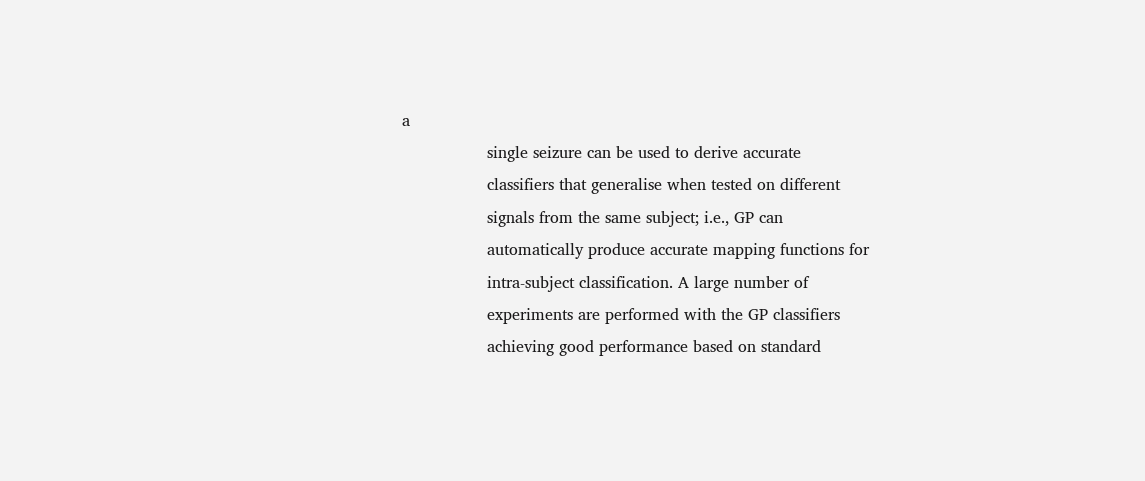a
                 single seizure can be used to derive accurate
                 classifiers that generalise when tested on different
                 signals from the same subject; i.e., GP can
                 automatically produce accurate mapping functions for
                 intra-subject classification. A large number of
                 experiments are performed with the GP classifiers
                 achieving good performance based on standard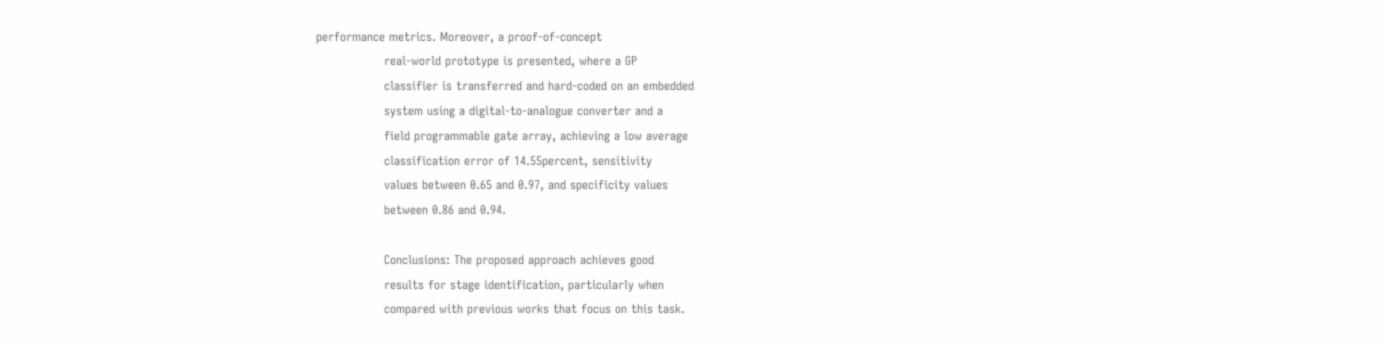performance metrics. Moreover, a proof-of-concept
                 real-world prototype is presented, where a GP
                 classifier is transferred and hard-coded on an embedded
                 system using a digital-to-analogue converter and a
                 field programmable gate array, achieving a low average
                 classification error of 14.55percent, sensitivity
                 values between 0.65 and 0.97, and specificity values
                 between 0.86 and 0.94.

                 Conclusions: The proposed approach achieves good
                 results for stage identification, particularly when
                 compared with previous works that focus on this task.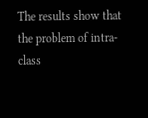The results show that the problem of intra-class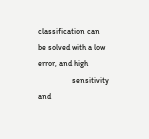classification can be solved with a low error, and high
                 sensitivity and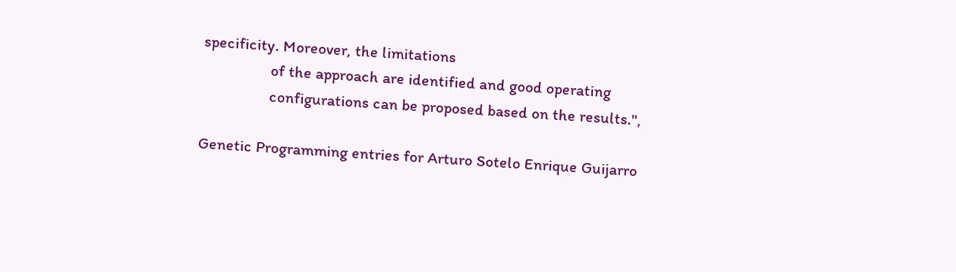specificity. Moreover, the limitations
                 of the approach are identified and good operating
                 configurations can be proposed based on the results.",

Genetic Programming entries for Arturo Sotelo Enrique Guijarro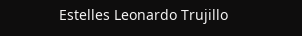Estelles Leonardo Trujillo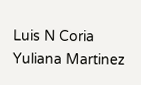Luis N Coria Yuliana Martinez